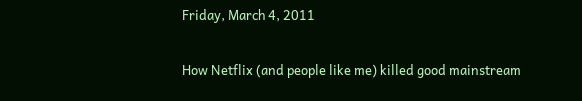Friday, March 4, 2011

How Netflix (and people like me) killed good mainstream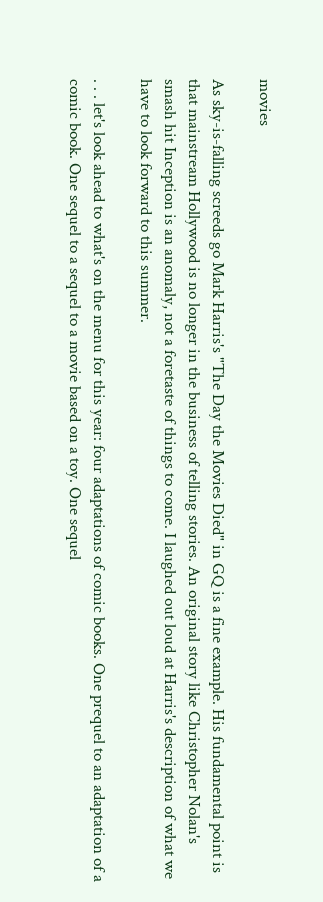movies

As sky-is-falling screeds go Mark Harris's "The Day the Movies Died" in GQ is a fine example. His fundamental point is that mainstream Hollywood is no longer in the business of telling stories. An original story like Christopher Nolan's smash hit Inception is an anomaly, not a foretaste of things to come. I laughed out loud at Harris's description of what we have to look forward to this summer.

. . . let's look ahead to what's on the menu for this year: four adaptations of comic books. One prequel to an adaptation of a comic book. One sequel to a sequel to a movie based on a toy. One sequel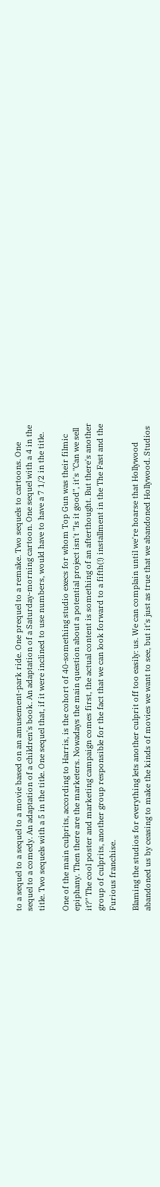to a sequel to a sequel to a movie based on an amusement-park ride. One prequel to a remake. Two sequels to cartoons. One sequel to a comedy. An adaptation of a children's book. An adaptation of a Saturday-morning cartoon. One sequel with a 4 in the title. Two sequels with a 5 in the title. One sequel that, if it were inclined to use numbers, would have to have a 7 1/2 in the title.

One of the main culprits, according to Harris, is the cohort of 40-something studio execs for whom Top Gun was their filmic epiphany. Then there are the marketers. Nowadays the main question about a potential project isn't "Is it good", it's "Can we sell it?" The cool poster and marketing campaign comes first, the actual content is something of an afterthought. But there's another group of culprits, another group responsible for the fact that we can look forward to a fifth(!) installment in the The Fast and the Furious franchise.

Blaming the studios for everything lets another culprit off too easily: us. We can complain until we're hoarse that Hollywood abandoned us by ceasing to make the kinds of movies we want to see, but it's just as true that we abandoned Hollywood. Studios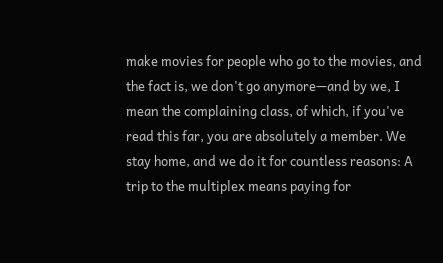make movies for people who go to the movies, and the fact is, we don't go anymore—and by we, I mean the complaining class, of which, if you've read this far, you are absolutely a member. We stay home, and we do it for countless reasons: A trip to the multiplex means paying for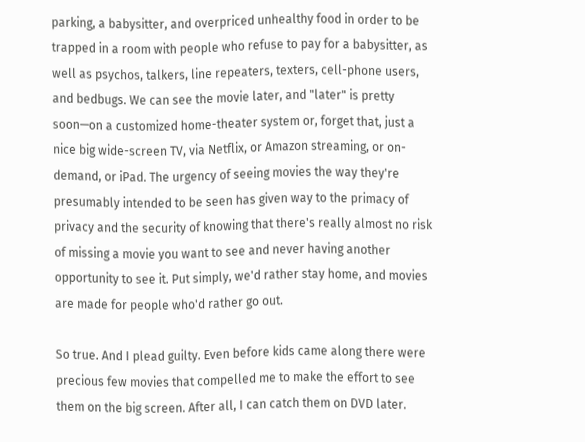parking, a babysitter, and overpriced unhealthy food in order to be trapped in a room with people who refuse to pay for a babysitter, as well as psychos, talkers, line repeaters, texters, cell-phone users, and bedbugs. We can see the movie later, and "later" is pretty soon—on a customized home-theater system or, forget that, just a nice big wide-screen TV, via Netflix, or Amazon streaming, or on-demand, or iPad. The urgency of seeing movies the way they're presumably intended to be seen has given way to the primacy of privacy and the security of knowing that there's really almost no risk of missing a movie you want to see and never having another opportunity to see it. Put simply, we'd rather stay home, and movies are made for people who'd rather go out.

So true. And I plead guilty. Even before kids came along there were precious few movies that compelled me to make the effort to see them on the big screen. After all, I can catch them on DVD later.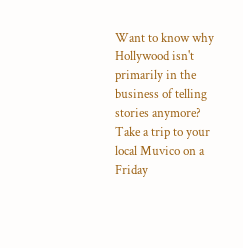Want to know why Hollywood isn't primarily in the business of telling stories anymore? Take a trip to your local Muvico on a Friday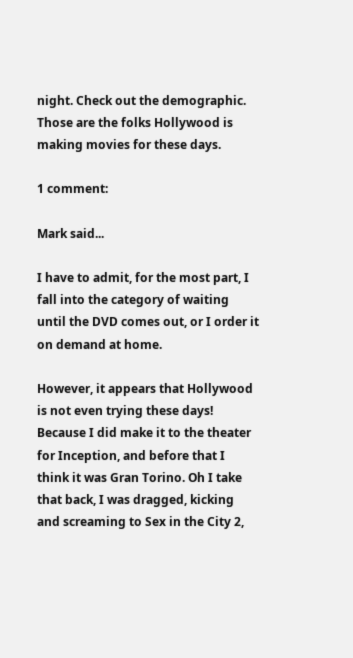night. Check out the demographic. Those are the folks Hollywood is making movies for these days.

1 comment:

Mark said...

I have to admit, for the most part, I fall into the category of waiting until the DVD comes out, or I order it on demand at home.

However, it appears that Hollywood is not even trying these days! Because I did make it to the theater for Inception, and before that I think it was Gran Torino. Oh I take that back, I was dragged, kicking and screaming to Sex in the City 2,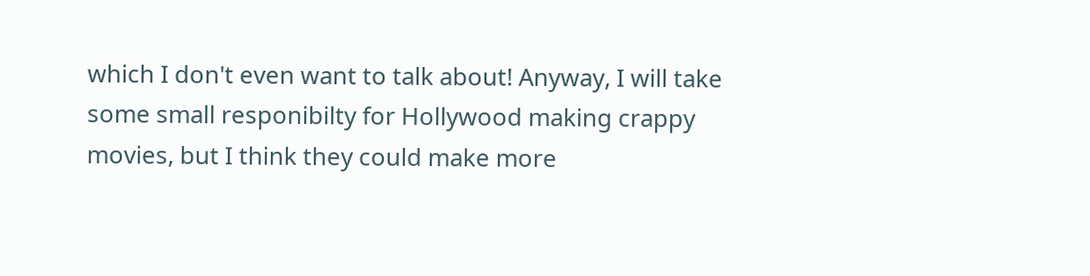which I don't even want to talk about! Anyway, I will take some small responibilty for Hollywood making crappy movies, but I think they could make more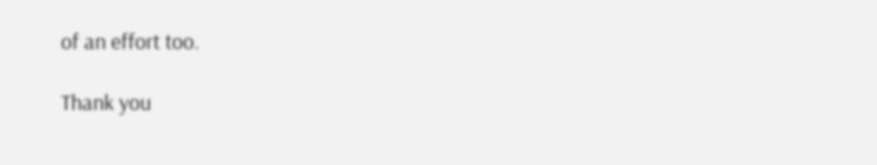of an effort too.

Thank you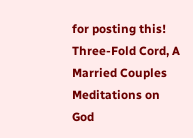for posting this!
Three-Fold Cord, A Married Couples Meditations on God